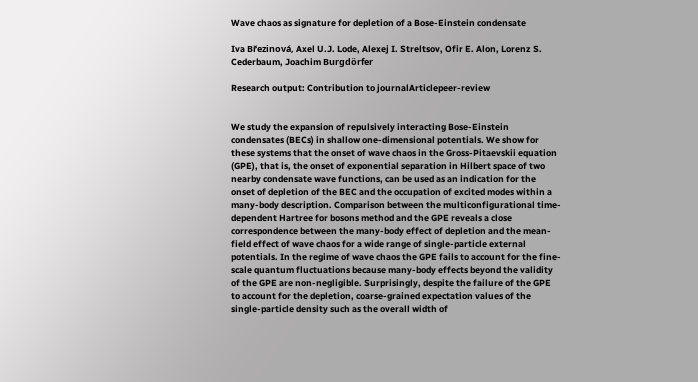Wave chaos as signature for depletion of a Bose-Einstein condensate

Iva Březinová, Axel U.J. Lode, Alexej I. Streltsov, Ofir E. Alon, Lorenz S. Cederbaum, Joachim Burgdörfer

Research output: Contribution to journalArticlepeer-review


We study the expansion of repulsively interacting Bose-Einstein condensates (BECs) in shallow one-dimensional potentials. We show for these systems that the onset of wave chaos in the Gross-Pitaevskii equation (GPE), that is, the onset of exponential separation in Hilbert space of two nearby condensate wave functions, can be used as an indication for the onset of depletion of the BEC and the occupation of excited modes within a many-body description. Comparison between the multiconfigurational time-dependent Hartree for bosons method and the GPE reveals a close correspondence between the many-body effect of depletion and the mean-field effect of wave chaos for a wide range of single-particle external potentials. In the regime of wave chaos the GPE fails to account for the fine-scale quantum fluctuations because many-body effects beyond the validity of the GPE are non-negligible. Surprisingly, despite the failure of the GPE to account for the depletion, coarse-grained expectation values of the single-particle density such as the overall width of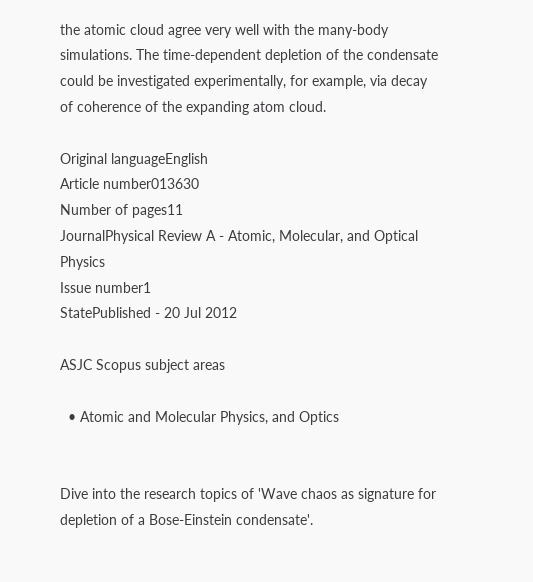the atomic cloud agree very well with the many-body simulations. The time-dependent depletion of the condensate could be investigated experimentally, for example, via decay of coherence of the expanding atom cloud.

Original languageEnglish
Article number013630
Number of pages11
JournalPhysical Review A - Atomic, Molecular, and Optical Physics
Issue number1
StatePublished - 20 Jul 2012

ASJC Scopus subject areas

  • Atomic and Molecular Physics, and Optics


Dive into the research topics of 'Wave chaos as signature for depletion of a Bose-Einstein condensate'.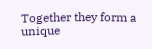Together they form a unique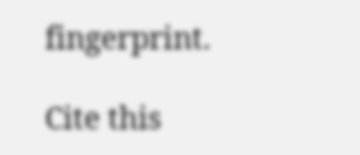fingerprint.

Cite this